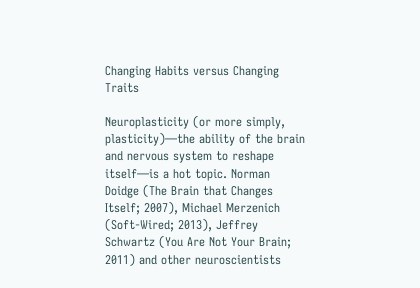Changing Habits versus Changing Traits

Neuroplasticity (or more simply, plasticity)—the ability of the brain and nervous system to reshape itself—is a hot topic. Norman Doidge (The Brain that Changes Itself; 2007), Michael Merzenich (Soft-Wired; 2013), Jeffrey Schwartz (You Are Not Your Brain; 2011) and other neuroscientists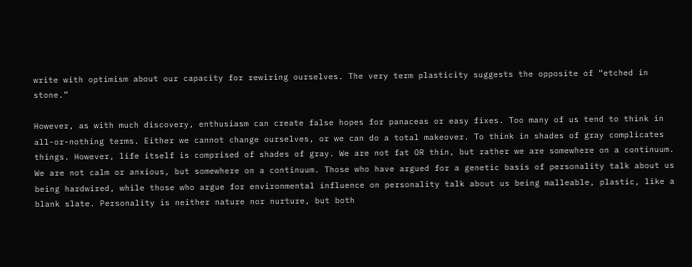write with optimism about our capacity for rewiring ourselves. The very term plasticity suggests the opposite of “etched in stone.”

However, as with much discovery, enthusiasm can create false hopes for panaceas or easy fixes. Too many of us tend to think in all-or-nothing terms. Either we cannot change ourselves, or we can do a total makeover. To think in shades of gray complicates things. However, life itself is comprised of shades of gray. We are not fat OR thin, but rather we are somewhere on a continuum. We are not calm or anxious, but somewhere on a continuum. Those who have argued for a genetic basis of personality talk about us being hardwired, while those who argue for environmental influence on personality talk about us being malleable, plastic, like a blank slate. Personality is neither nature nor nurture, but both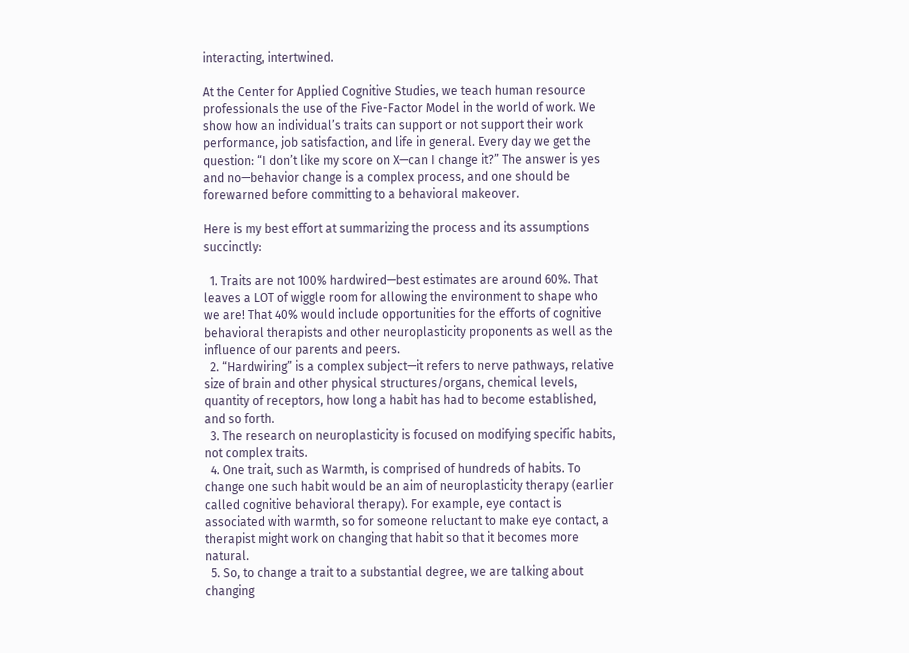interacting, intertwined.

At the Center for Applied Cognitive Studies, we teach human resource professionals the use of the Five-Factor Model in the world of work. We show how an individual’s traits can support or not support their work performance, job satisfaction, and life in general. Every day we get the question: “I don’t like my score on X—can I change it?” The answer is yes and no—behavior change is a complex process, and one should be forewarned before committing to a behavioral makeover.

Here is my best effort at summarizing the process and its assumptions succinctly:

  1. Traits are not 100% hardwired—best estimates are around 60%. That leaves a LOT of wiggle room for allowing the environment to shape who we are! That 40% would include opportunities for the efforts of cognitive behavioral therapists and other neuroplasticity proponents as well as the influence of our parents and peers.
  2. “Hardwiring” is a complex subject—it refers to nerve pathways, relative size of brain and other physical structures/organs, chemical levels, quantity of receptors, how long a habit has had to become established, and so forth.
  3. The research on neuroplasticity is focused on modifying specific habits, not complex traits.
  4. One trait, such as Warmth, is comprised of hundreds of habits. To change one such habit would be an aim of neuroplasticity therapy (earlier called cognitive behavioral therapy). For example, eye contact is associated with warmth, so for someone reluctant to make eye contact, a therapist might work on changing that habit so that it becomes more natural.
  5. So, to change a trait to a substantial degree, we are talking about changing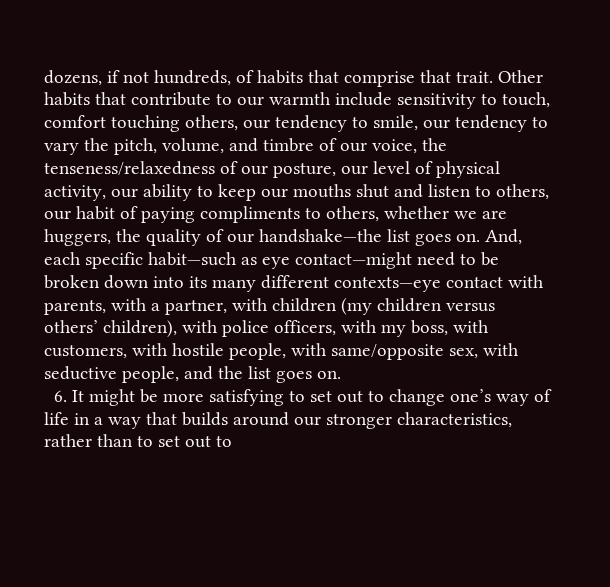dozens, if not hundreds, of habits that comprise that trait. Other habits that contribute to our warmth include sensitivity to touch, comfort touching others, our tendency to smile, our tendency to vary the pitch, volume, and timbre of our voice, the tenseness/relaxedness of our posture, our level of physical activity, our ability to keep our mouths shut and listen to others, our habit of paying compliments to others, whether we are huggers, the quality of our handshake—the list goes on. And, each specific habit—such as eye contact—might need to be broken down into its many different contexts—eye contact with parents, with a partner, with children (my children versus others’ children), with police officers, with my boss, with customers, with hostile people, with same/opposite sex, with seductive people, and the list goes on.
  6. It might be more satisfying to set out to change one’s way of life in a way that builds around our stronger characteristics, rather than to set out to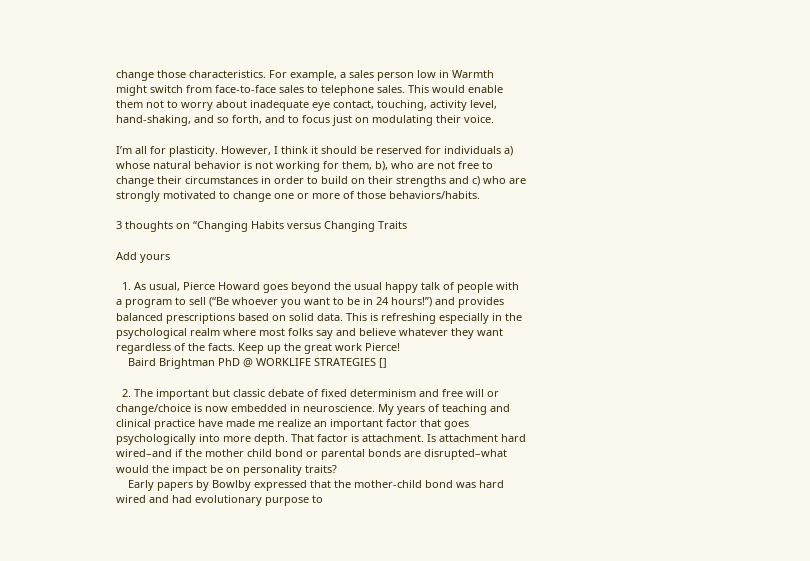change those characteristics. For example, a sales person low in Warmth might switch from face-to-face sales to telephone sales. This would enable them not to worry about inadequate eye contact, touching, activity level, hand-shaking, and so forth, and to focus just on modulating their voice.

I’m all for plasticity. However, I think it should be reserved for individuals a) whose natural behavior is not working for them, b), who are not free to change their circumstances in order to build on their strengths and c) who are strongly motivated to change one or more of those behaviors/habits.

3 thoughts on “Changing Habits versus Changing Traits

Add yours

  1. As usual, Pierce Howard goes beyond the usual happy talk of people with a program to sell (“Be whoever you want to be in 24 hours!”) and provides balanced prescriptions based on solid data. This is refreshing especially in the psychological realm where most folks say and believe whatever they want regardless of the facts. Keep up the great work Pierce!
    Baird Brightman PhD @ WORKLIFE STRATEGIES []

  2. The important but classic debate of fixed determinism and free will or change/choice is now embedded in neuroscience. My years of teaching and clinical practice have made me realize an important factor that goes psychologically into more depth. That factor is attachment. Is attachment hard wired–and if the mother child bond or parental bonds are disrupted–what would the impact be on personality traits?
    Early papers by Bowlby expressed that the mother-child bond was hard wired and had evolutionary purpose to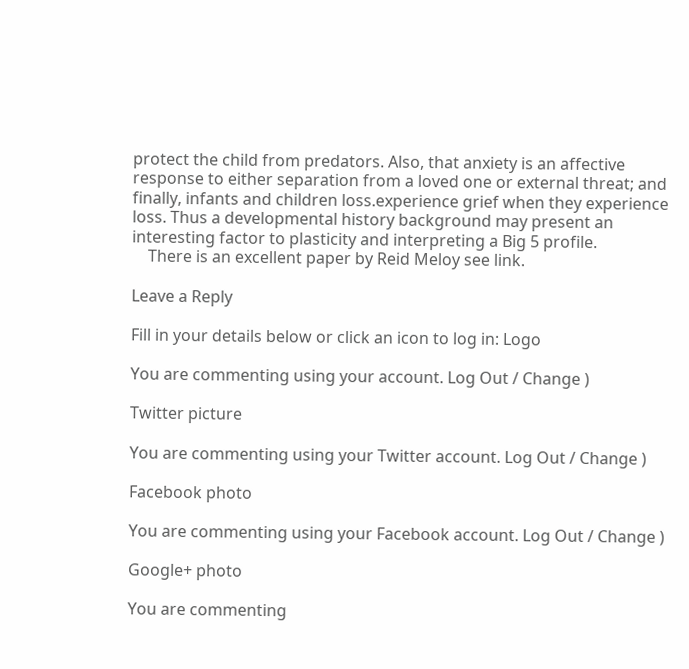protect the child from predators. Also, that anxiety is an affective response to either separation from a loved one or external threat; and finally, infants and children loss.experience grief when they experience loss. Thus a developmental history background may present an interesting factor to plasticity and interpreting a Big 5 profile.
    There is an excellent paper by Reid Meloy see link.

Leave a Reply

Fill in your details below or click an icon to log in: Logo

You are commenting using your account. Log Out / Change )

Twitter picture

You are commenting using your Twitter account. Log Out / Change )

Facebook photo

You are commenting using your Facebook account. Log Out / Change )

Google+ photo

You are commenting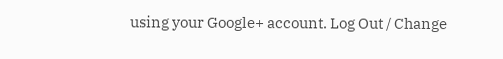using your Google+ account. Log Out / Change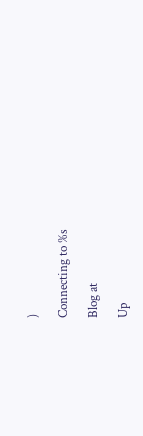)

Connecting to %s

Blog at

Up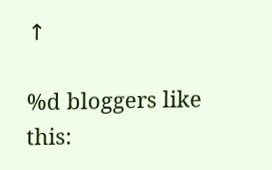↑

%d bloggers like this: